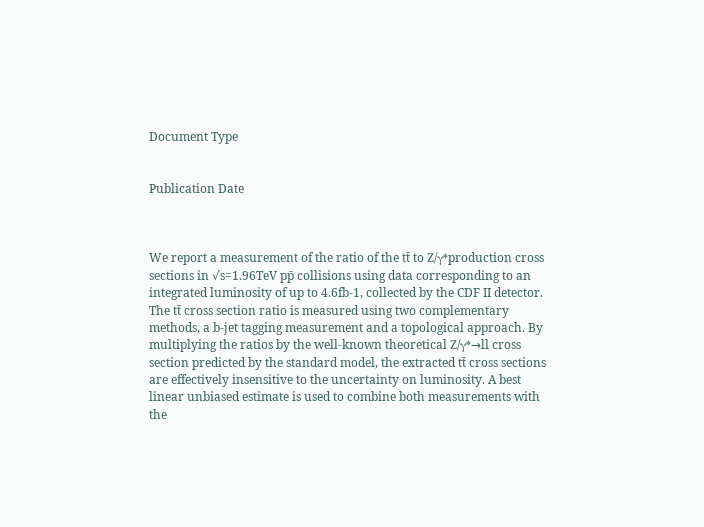Document Type


Publication Date



We report a measurement of the ratio of the tt̄ to Z/γ*production cross sections in √s=1.96TeV pp̄ collisions using data corresponding to an integrated luminosity of up to 4.6fb-1, collected by the CDF II detector. The tt̄ cross section ratio is measured using two complementary methods, a b-jet tagging measurement and a topological approach. By multiplying the ratios by the well-known theoretical Z/γ*→ll cross section predicted by the standard model, the extracted tt̄ cross sections are effectively insensitive to the uncertainty on luminosity. A best linear unbiased estimate is used to combine both measurements with the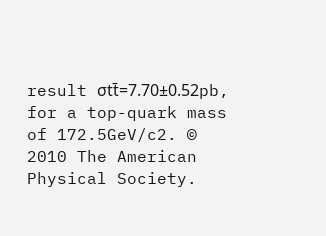result σtt̄=7.70±0.52pb, for a top-quark mass of 172.5GeV/c2. © 2010 The American Physical Society.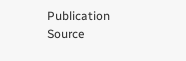Publication Source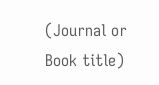(Journal or Book title)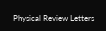Physical Review Letters